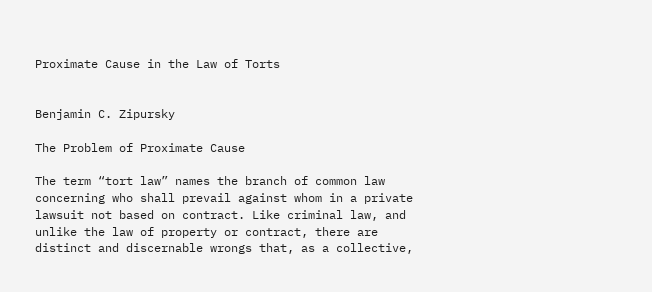Proximate Cause in the Law of Torts


Benjamin C. Zipursky

The Problem of Proximate Cause

The term “tort law” names the branch of common law concerning who shall prevail against whom in a private lawsuit not based on contract. Like criminal law, and unlike the law of property or contract, there are distinct and discernable wrongs that, as a collective,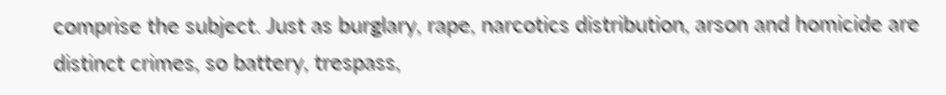comprise the subject. Just as burglary, rape, narcotics distribution, arson and homicide are distinct crimes, so battery, trespass,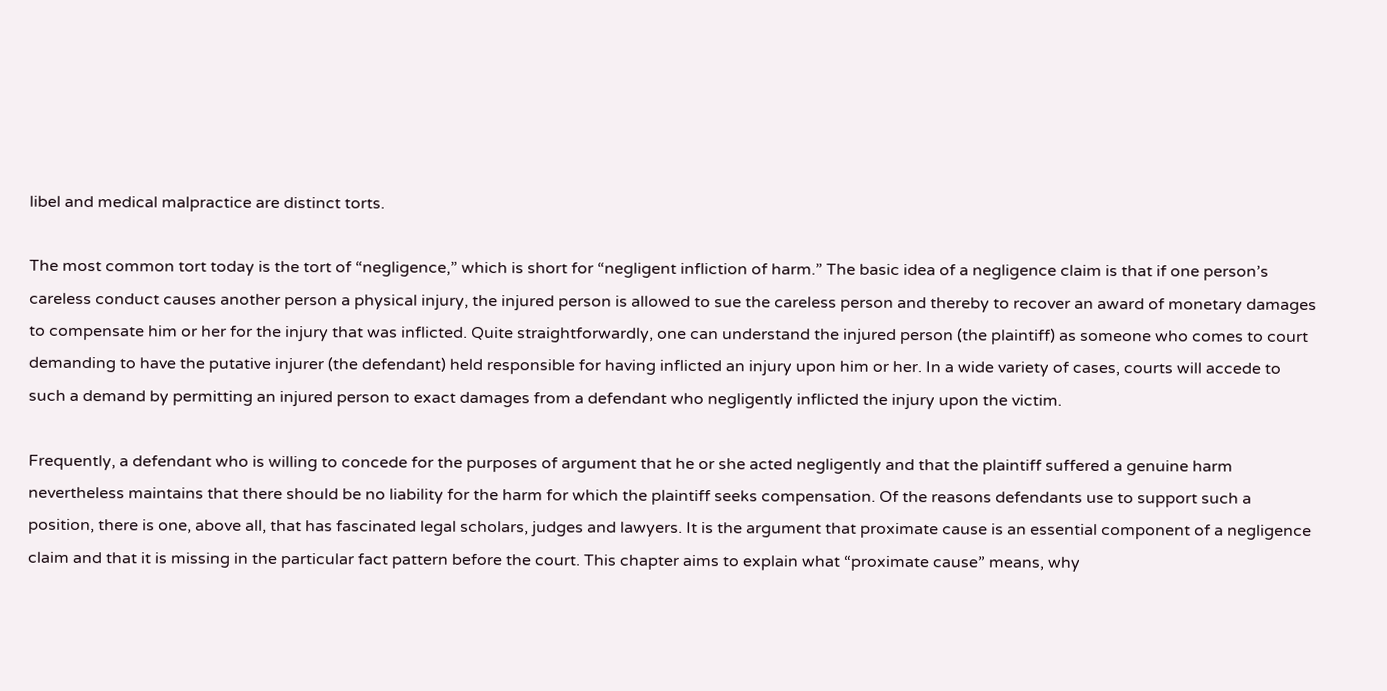libel and medical malpractice are distinct torts.

The most common tort today is the tort of “negligence,” which is short for “negligent infliction of harm.” The basic idea of a negligence claim is that if one person’s careless conduct causes another person a physical injury, the injured person is allowed to sue the careless person and thereby to recover an award of monetary damages to compensate him or her for the injury that was inflicted. Quite straightforwardly, one can understand the injured person (the plaintiff) as someone who comes to court demanding to have the putative injurer (the defendant) held responsible for having inflicted an injury upon him or her. In a wide variety of cases, courts will accede to such a demand by permitting an injured person to exact damages from a defendant who negligently inflicted the injury upon the victim.

Frequently, a defendant who is willing to concede for the purposes of argument that he or she acted negligently and that the plaintiff suffered a genuine harm nevertheless maintains that there should be no liability for the harm for which the plaintiff seeks compensation. Of the reasons defendants use to support such a position, there is one, above all, that has fascinated legal scholars, judges and lawyers. It is the argument that proximate cause is an essential component of a negligence claim and that it is missing in the particular fact pattern before the court. This chapter aims to explain what “proximate cause” means, why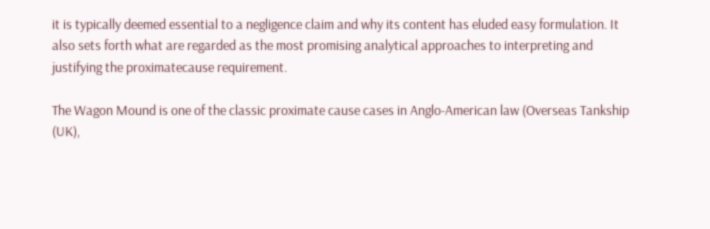it is typically deemed essential to a negligence claim and why its content has eluded easy formulation. It also sets forth what are regarded as the most promising analytical approaches to interpreting and justifying the proximatecause requirement.

The Wagon Mound is one of the classic proximate cause cases in Anglo-American law (Overseas Tankship (UK),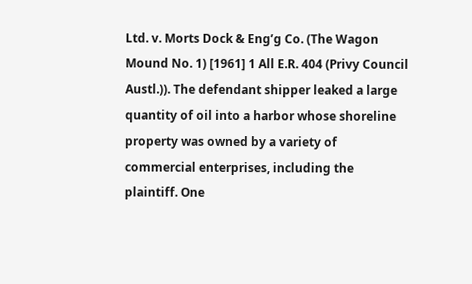Ltd. v. Morts Dock & Eng’g Co. (The Wagon Mound No. 1) [1961] 1 All E.R. 404 (Privy Council Austl.)). The defendant shipper leaked a large quantity of oil into a harbor whose shoreline property was owned by a variety of commercial enterprises, including the plaintiff. One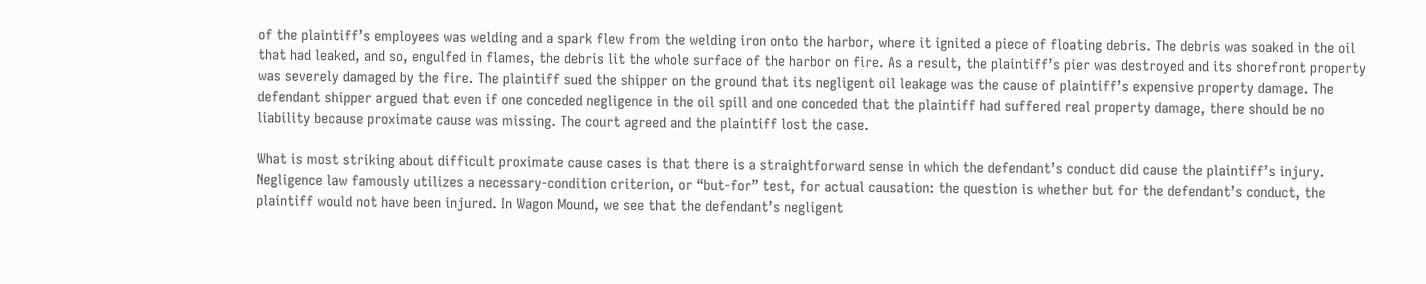of the plaintiff’s employees was welding and a spark flew from the welding iron onto the harbor, where it ignited a piece of floating debris. The debris was soaked in the oil that had leaked, and so, engulfed in flames, the debris lit the whole surface of the harbor on fire. As a result, the plaintiff’s pier was destroyed and its shorefront property was severely damaged by the fire. The plaintiff sued the shipper on the ground that its negligent oil leakage was the cause of plaintiff’s expensive property damage. The defendant shipper argued that even if one conceded negligence in the oil spill and one conceded that the plaintiff had suffered real property damage, there should be no liability because proximate cause was missing. The court agreed and the plaintiff lost the case.

What is most striking about difficult proximate cause cases is that there is a straightforward sense in which the defendant’s conduct did cause the plaintiff’s injury. Negligence law famously utilizes a necessary-condition criterion, or “but-for” test, for actual causation: the question is whether but for the defendant’s conduct, the plaintiff would not have been injured. In Wagon Mound, we see that the defendant’s negligent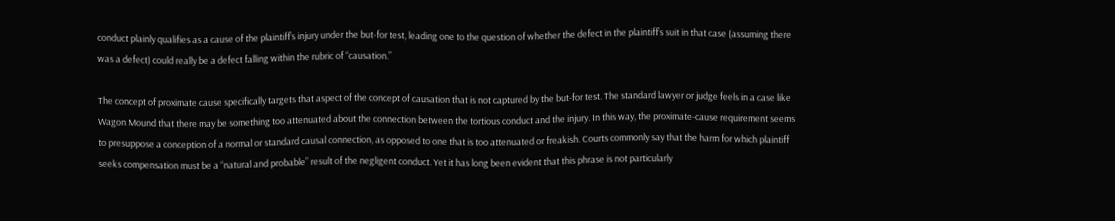conduct plainly qualifies as a cause of the plaintiff’s injury under the but-for test, leading one to the question of whether the defect in the plaintiff’s suit in that case (assuming there was a defect) could really be a defect falling within the rubric of “causation.”

The concept of proximate cause specifically targets that aspect of the concept of causation that is not captured by the but-for test. The standard lawyer or judge feels in a case like Wagon Mound that there may be something too attenuated about the connection between the tortious conduct and the injury. In this way, the proximate-cause requirement seems to presuppose a conception of a normal or standard causal connection, as opposed to one that is too attenuated or freakish. Courts commonly say that the harm for which plaintiff seeks compensation must be a “natural and probable” result of the negligent conduct. Yet it has long been evident that this phrase is not particularly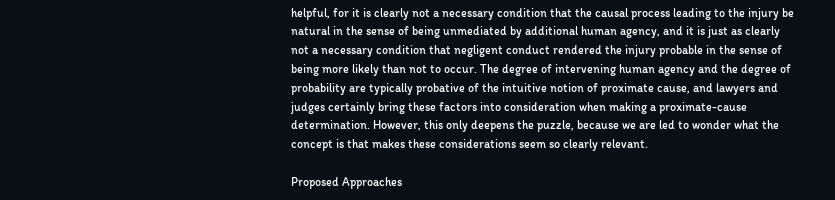helpful, for it is clearly not a necessary condition that the causal process leading to the injury be natural in the sense of being unmediated by additional human agency, and it is just as clearly not a necessary condition that negligent conduct rendered the injury probable in the sense of being more likely than not to occur. The degree of intervening human agency and the degree of probability are typically probative of the intuitive notion of proximate cause, and lawyers and judges certainly bring these factors into consideration when making a proximate-cause determination. However, this only deepens the puzzle, because we are led to wonder what the concept is that makes these considerations seem so clearly relevant.

Proposed Approaches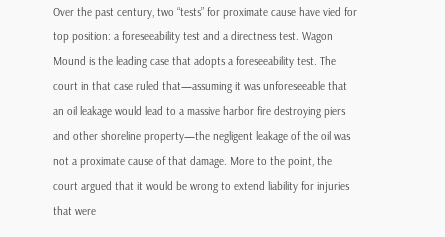Over the past century, two “tests” for proximate cause have vied for top position: a foreseeability test and a directness test. Wagon Mound is the leading case that adopts a foreseeability test. The court in that case ruled that—assuming it was unforeseeable that an oil leakage would lead to a massive harbor fire destroying piers and other shoreline property—the negligent leakage of the oil was not a proximate cause of that damage. More to the point, the court argued that it would be wrong to extend liability for injuries that were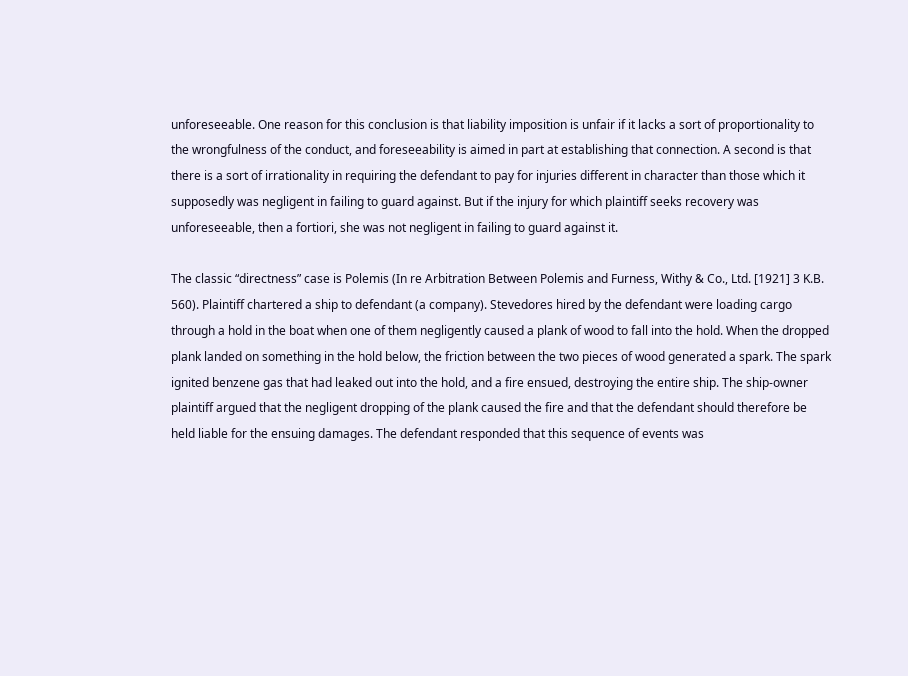unforeseeable. One reason for this conclusion is that liability imposition is unfair if it lacks a sort of proportionality to the wrongfulness of the conduct, and foreseeability is aimed in part at establishing that connection. A second is that there is a sort of irrationality in requiring the defendant to pay for injuries different in character than those which it supposedly was negligent in failing to guard against. But if the injury for which plaintiff seeks recovery was unforeseeable, then a fortiori, she was not negligent in failing to guard against it.

The classic “directness” case is Polemis (In re Arbitration Between Polemis and Furness, Withy & Co., Ltd. [1921] 3 K.B. 560). Plaintiff chartered a ship to defendant (a company). Stevedores hired by the defendant were loading cargo through a hold in the boat when one of them negligently caused a plank of wood to fall into the hold. When the dropped plank landed on something in the hold below, the friction between the two pieces of wood generated a spark. The spark ignited benzene gas that had leaked out into the hold, and a fire ensued, destroying the entire ship. The ship-owner plaintiff argued that the negligent dropping of the plank caused the fire and that the defendant should therefore be held liable for the ensuing damages. The defendant responded that this sequence of events was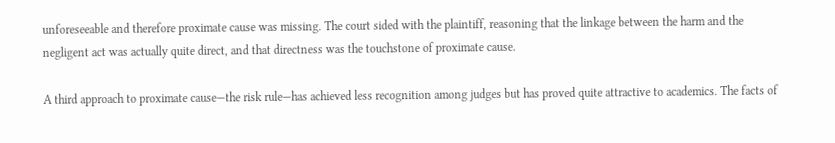unforeseeable and therefore proximate cause was missing. The court sided with the plaintiff, reasoning that the linkage between the harm and the negligent act was actually quite direct, and that directness was the touchstone of proximate cause.

A third approach to proximate cause—the risk rule—has achieved less recognition among judges but has proved quite attractive to academics. The facts of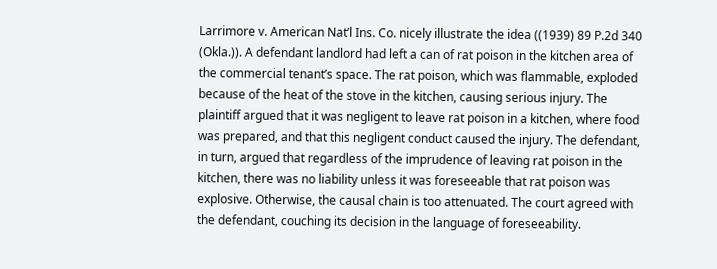Larrimore v. American Nat’l Ins. Co. nicely illustrate the idea ((1939) 89 P.2d 340 (Okla.)). A defendant landlord had left a can of rat poison in the kitchen area of the commercial tenant’s space. The rat poison, which was flammable, exploded because of the heat of the stove in the kitchen, causing serious injury. The plaintiff argued that it was negligent to leave rat poison in a kitchen, where food was prepared, and that this negligent conduct caused the injury. The defendant, in turn, argued that regardless of the imprudence of leaving rat poison in the kitchen, there was no liability unless it was foreseeable that rat poison was explosive. Otherwise, the causal chain is too attenuated. The court agreed with the defendant, couching its decision in the language of foreseeability.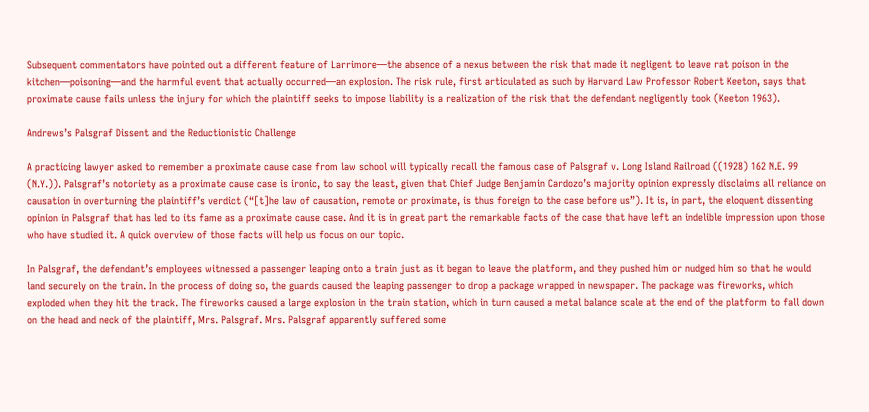Subsequent commentators have pointed out a different feature of Larrimore—the absence of a nexus between the risk that made it negligent to leave rat poison in the kitchen—poisoning—and the harmful event that actually occurred—an explosion. The risk rule, first articulated as such by Harvard Law Professor Robert Keeton, says that proximate cause fails unless the injury for which the plaintiff seeks to impose liability is a realization of the risk that the defendant negligently took (Keeton 1963).

Andrews’s Palsgraf Dissent and the Reductionistic Challenge

A practicing lawyer asked to remember a proximate cause case from law school will typically recall the famous case of Palsgraf v. Long Island Railroad ((1928) 162 N.E. 99 (N.Y.)). Palsgraf’s notoriety as a proximate cause case is ironic, to say the least, given that Chief Judge Benjamin Cardozo’s majority opinion expressly disclaims all reliance on causation in overturning the plaintiff’s verdict (“[t]he law of causation, remote or proximate, is thus foreign to the case before us”). It is, in part, the eloquent dissenting opinion in Palsgraf that has led to its fame as a proximate cause case. And it is in great part the remarkable facts of the case that have left an indelible impression upon those who have studied it. A quick overview of those facts will help us focus on our topic.

In Palsgraf, the defendant’s employees witnessed a passenger leaping onto a train just as it began to leave the platform, and they pushed him or nudged him so that he would land securely on the train. In the process of doing so, the guards caused the leaping passenger to drop a package wrapped in newspaper. The package was fireworks, which exploded when they hit the track. The fireworks caused a large explosion in the train station, which in turn caused a metal balance scale at the end of the platform to fall down on the head and neck of the plaintiff, Mrs. Palsgraf. Mrs. Palsgraf apparently suffered some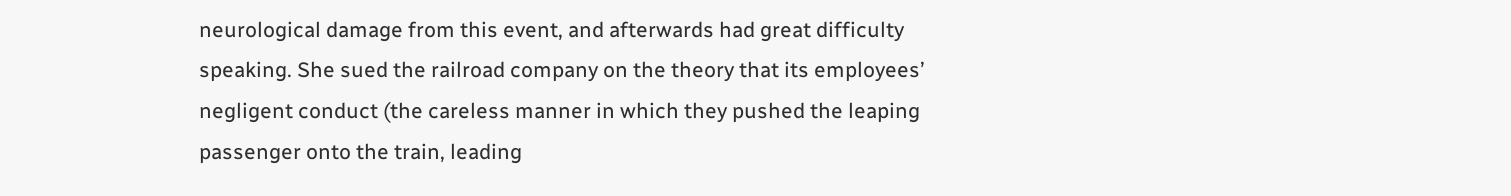neurological damage from this event, and afterwards had great difficulty speaking. She sued the railroad company on the theory that its employees’ negligent conduct (the careless manner in which they pushed the leaping passenger onto the train, leading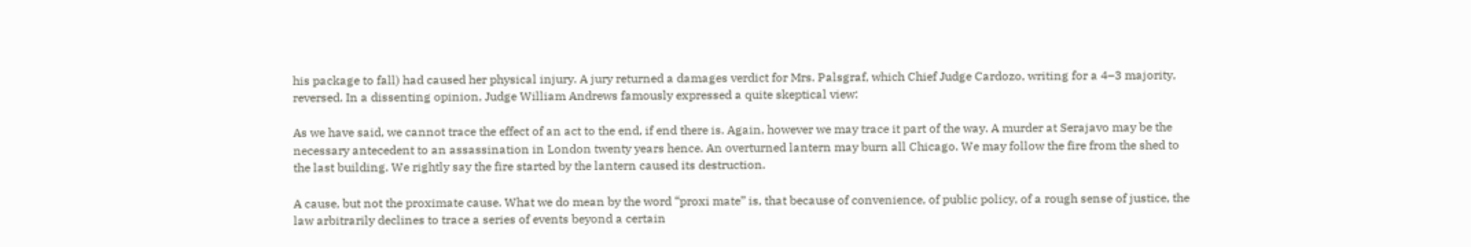his package to fall) had caused her physical injury. A jury returned a damages verdict for Mrs. Palsgraf, which Chief Judge Cardozo, writing for a 4–3 majority, reversed. In a dissenting opinion, Judge William Andrews famously expressed a quite skeptical view:

As we have said, we cannot trace the effect of an act to the end, if end there is. Again, however we may trace it part of the way. A murder at Serajavo may be the necessary antecedent to an assassination in London twenty years hence. An overturned lantern may burn all Chicago. We may follow the fire from the shed to the last building. We rightly say the fire started by the lantern caused its destruction.

A cause, but not the proximate cause. What we do mean by the word “proxi mate” is, that because of convenience, of public policy, of a rough sense of justice, the law arbitrarily declines to trace a series of events beyond a certain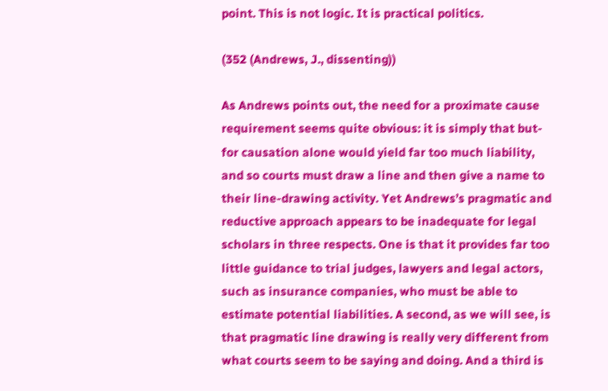point. This is not logic. It is practical politics.

(352 (Andrews, J., dissenting))

As Andrews points out, the need for a proximate cause requirement seems quite obvious: it is simply that but-for causation alone would yield far too much liability, and so courts must draw a line and then give a name to their line-drawing activity. Yet Andrews’s pragmatic and reductive approach appears to be inadequate for legal scholars in three respects. One is that it provides far too little guidance to trial judges, lawyers and legal actors, such as insurance companies, who must be able to estimate potential liabilities. A second, as we will see, is that pragmatic line drawing is really very different from what courts seem to be saying and doing. And a third is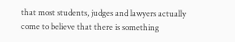that most students, judges and lawyers actually come to believe that there is something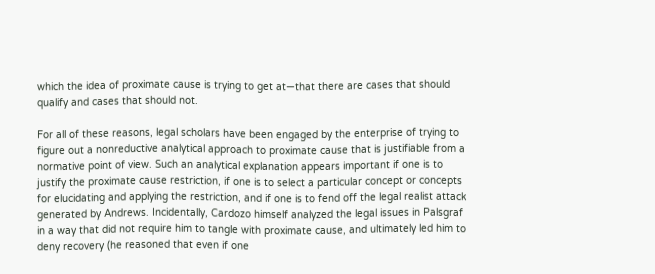which the idea of proximate cause is trying to get at—that there are cases that should qualify and cases that should not.

For all of these reasons, legal scholars have been engaged by the enterprise of trying to figure out a nonreductive analytical approach to proximate cause that is justifiable from a normative point of view. Such an analytical explanation appears important if one is to justify the proximate cause restriction, if one is to select a particular concept or concepts for elucidating and applying the restriction, and if one is to fend off the legal realist attack generated by Andrews. Incidentally, Cardozo himself analyzed the legal issues in Palsgraf in a way that did not require him to tangle with proximate cause, and ultimately led him to deny recovery (he reasoned that even if one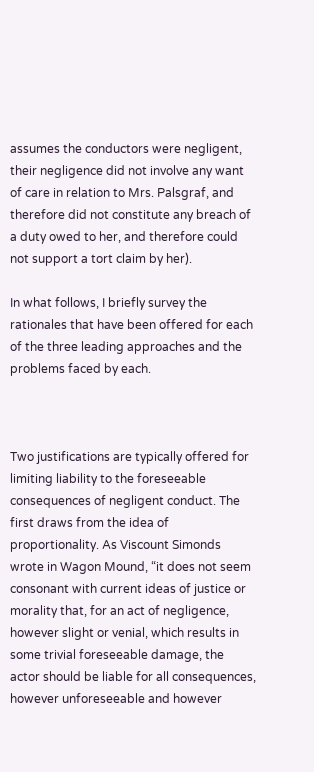assumes the conductors were negligent, their negligence did not involve any want of care in relation to Mrs. Palsgraf, and therefore did not constitute any breach of a duty owed to her, and therefore could not support a tort claim by her).

In what follows, I briefly survey the rationales that have been offered for each of the three leading approaches and the problems faced by each.



Two justifications are typically offered for limiting liability to the foreseeable consequences of negligent conduct. The first draws from the idea of proportionality. As Viscount Simonds wrote in Wagon Mound, “it does not seem consonant with current ideas of justice or morality that, for an act of negligence, however slight or venial, which results in some trivial foreseeable damage, the actor should be liable for all consequences, however unforeseeable and however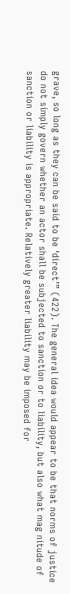grave, so long as they can be said to be ‘direct’” (422). The general idea would appear to be that norms of justice do not simply govern whether an actor shall be subjected to sanction or to liability, but also what mag nitude of sanction or liability is appropriate. Relatively greater liability may be imposed for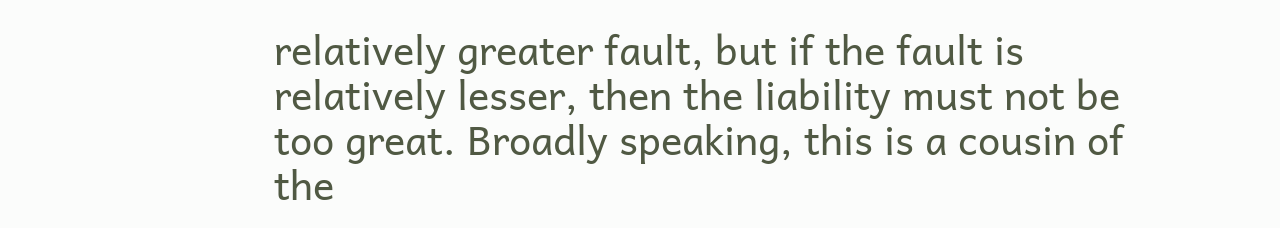relatively greater fault, but if the fault is relatively lesser, then the liability must not be too great. Broadly speaking, this is a cousin of the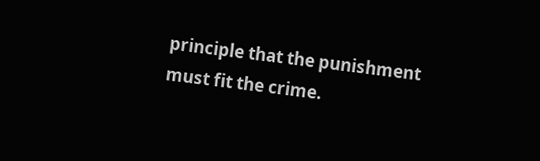principle that the punishment must fit the crime.